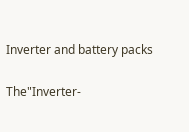Inverter and battery packs

The"Inverter-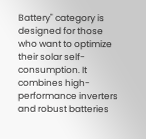Battery" category is designed for those who want to optimize their solar self-consumption. It combines high-performance inverters and robust batteries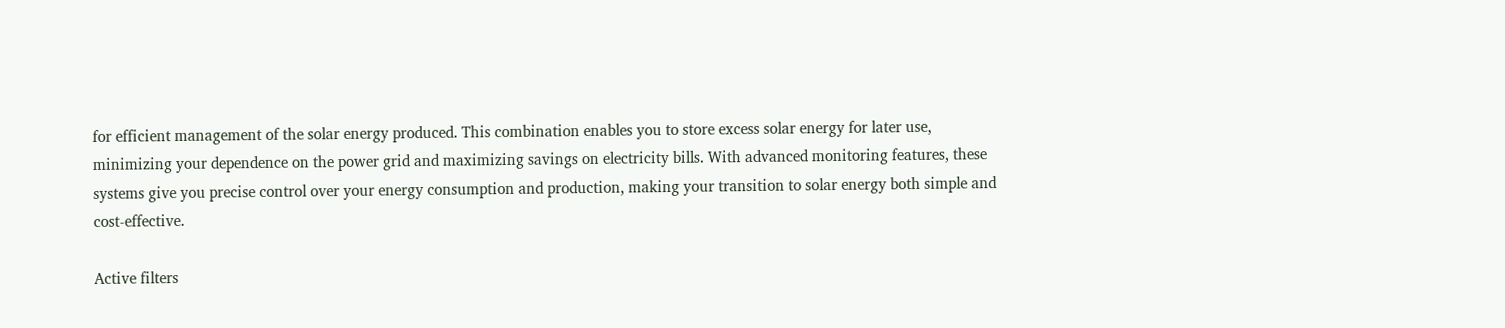for efficient management of the solar energy produced. This combination enables you to store excess solar energy for later use, minimizing your dependence on the power grid and maximizing savings on electricity bills. With advanced monitoring features, these systems give you precise control over your energy consumption and production, making your transition to solar energy both simple and cost-effective.

Active filters